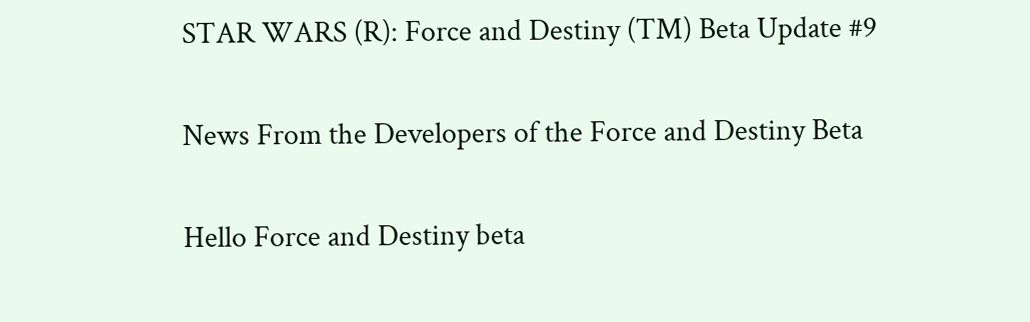STAR WARS (R): Force and Destiny (TM) Beta Update #9

News From the Developers of the Force and Destiny Beta

Hello Force and Destiny beta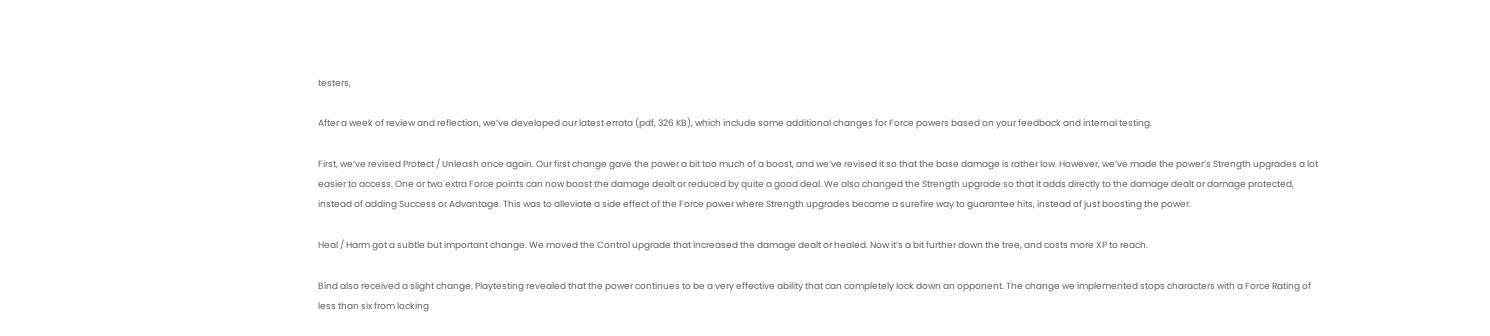testers,

After a week of review and reflection, we’ve developed our latest errata (pdf, 326 KB), which include some additional changes for Force powers based on your feedback and internal testing.

First, we’ve revised Protect / Unleash once again. Our first change gave the power a bit too much of a boost, and we’ve revised it so that the base damage is rather low. However, we’ve made the power’s Strength upgrades a lot easier to access. One or two extra Force points can now boost the damage dealt or reduced by quite a good deal. We also changed the Strength upgrade so that it adds directly to the damage dealt or damage protected, instead of adding Success or Advantage. This was to alleviate a side effect of the Force power where Strength upgrades became a surefire way to guarantee hits, instead of just boosting the power.

Heal / Harm got a subtle but important change. We moved the Control upgrade that increased the damage dealt or healed. Now it’s a bit further down the tree, and costs more XP to reach.

Bind also received a slight change. Playtesting revealed that the power continues to be a very effective ability that can completely lock down an opponent. The change we implemented stops characters with a Force Rating of less than six from locking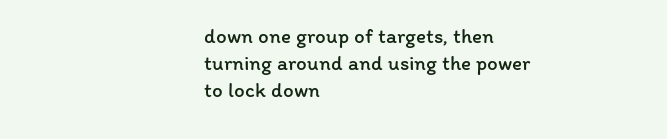down one group of targets, then turning around and using the power to lock down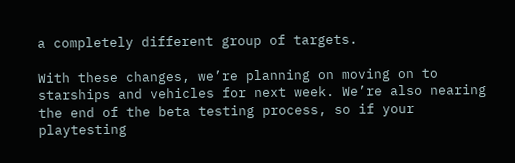a completely different group of targets.

With these changes, we’re planning on moving on to starships and vehicles for next week. We’re also nearing the end of the beta testing process, so if your playtesting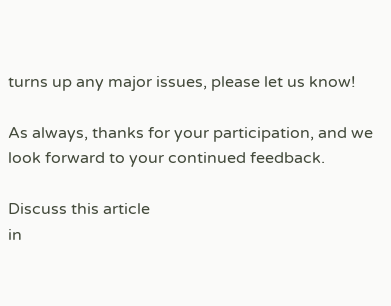turns up any major issues, please let us know!

As always, thanks for your participation, and we look forward to your continued feedback.

Discuss this article
in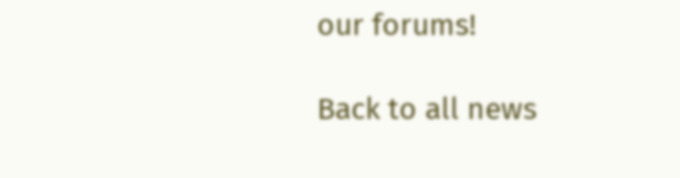our forums!

Back to all news